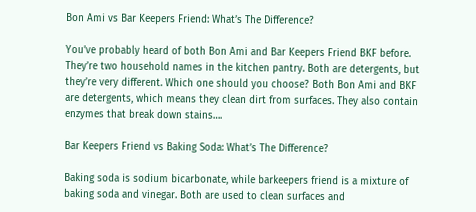Bon Ami vs Bar Keepers Friend: What’s The Difference?

You’ve probably heard of both Bon Ami and Bar Keepers Friend BKF before. They’re two household names in the kitchen pantry. Both are detergents, but they’re very different. Which one should you choose? Both Bon Ami and BKF are detergents, which means they clean dirt from surfaces. They also contain enzymes that break down stains….

Bar Keepers Friend vs Baking Soda: What’s The Difference?

Baking soda is sodium bicarbonate, while barkeepers friend is a mixture of baking soda and vinegar. Both are used to clean surfaces and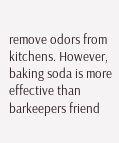remove odors from kitchens. However, baking soda is more effective than barkeepers friend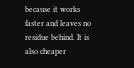because it works faster and leaves no residue behind. It is also cheaper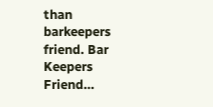than barkeepers friend. Bar Keepers Friend…